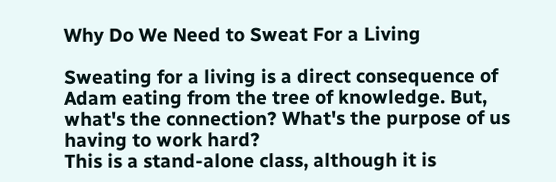Why Do We Need to Sweat For a Living

Sweating for a living is a direct consequence of Adam eating from the tree of knowledge. But, what's the connection? What's the purpose of us having to work hard?
This is a stand-alone class, although it is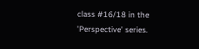class #16/18 in the 'Perspective' series.